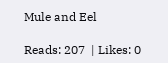Mule and Eel

Reads: 207  | Likes: 0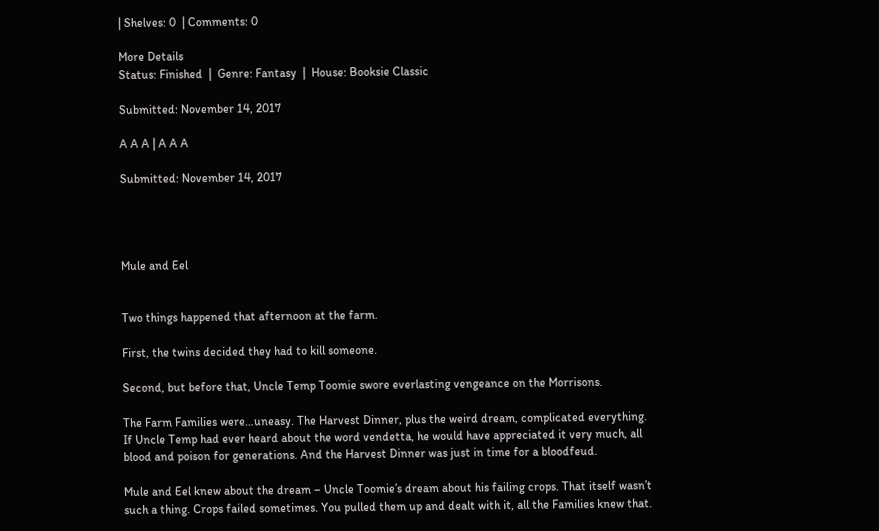| Shelves: 0  | Comments: 0

More Details
Status: Finished  |  Genre: Fantasy  |  House: Booksie Classic

Submitted: November 14, 2017

A A A | A A A

Submitted: November 14, 2017




Mule and Eel


Two things happened that afternoon at the farm.

First, the twins decided they had to kill someone.

Second, but before that, Uncle Temp Toomie swore everlasting vengeance on the Morrisons.

The Farm Families were…uneasy. The Harvest Dinner, plus the weird dream, complicated everything. If Uncle Temp had ever heard about the word vendetta, he would have appreciated it very much, all blood and poison for generations. And the Harvest Dinner was just in time for a bloodfeud.

Mule and Eel knew about the dream – Uncle Toomie’s dream about his failing crops. That itself wasn’t such a thing. Crops failed sometimes. You pulled them up and dealt with it, all the Families knew that.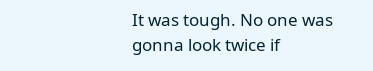It was tough. No one was gonna look twice if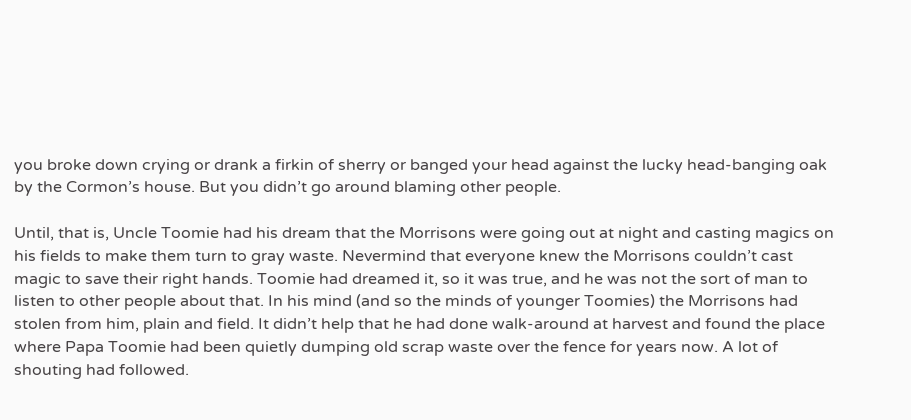you broke down crying or drank a firkin of sherry or banged your head against the lucky head-banging oak by the Cormon’s house. But you didn’t go around blaming other people.

Until, that is, Uncle Toomie had his dream that the Morrisons were going out at night and casting magics on his fields to make them turn to gray waste. Nevermind that everyone knew the Morrisons couldn’t cast magic to save their right hands. Toomie had dreamed it, so it was true, and he was not the sort of man to listen to other people about that. In his mind (and so the minds of younger Toomies) the Morrisons had stolen from him, plain and field. It didn’t help that he had done walk-around at harvest and found the place where Papa Toomie had been quietly dumping old scrap waste over the fence for years now. A lot of shouting had followed.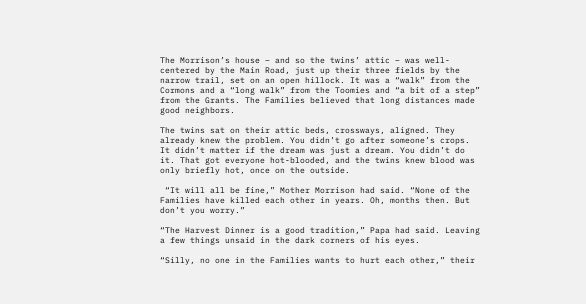The Morrison’s house – and so the twins’ attic – was well-centered by the Main Road, just up their three fields by the narrow trail, set on an open hillock. It was a “walk” from the Cormons and a “long walk” from the Toomies and “a bit of a step” from the Grants. The Families believed that long distances made good neighbors.

The twins sat on their attic beds, crossways, aligned. They already knew the problem. You didn’t go after someone’s crops. It didn’t matter if the dream was just a dream. You didn’t do it. That got everyone hot-blooded, and the twins knew blood was only briefly hot, once on the outside.

 “It will all be fine,” Mother Morrison had said. “None of the Families have killed each other in years. Oh, months then. But don’t you worry.”

“The Harvest Dinner is a good tradition,” Papa had said. Leaving a few things unsaid in the dark corners of his eyes.

“Silly, no one in the Families wants to hurt each other,” their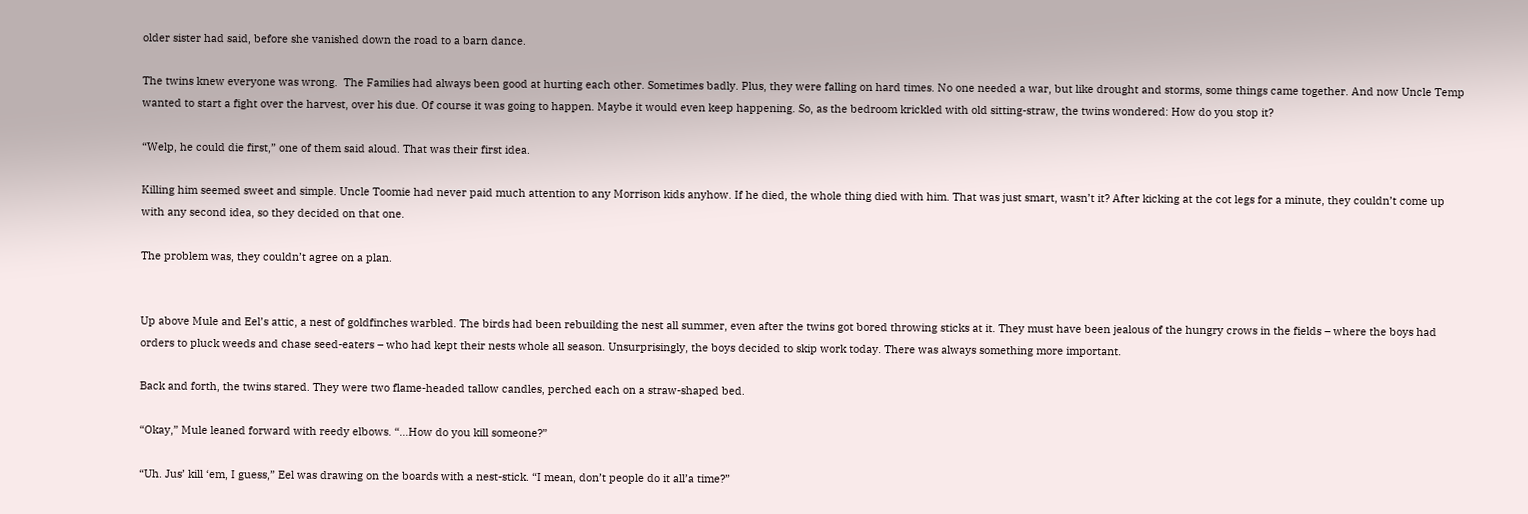older sister had said, before she vanished down the road to a barn dance.

The twins knew everyone was wrong.  The Families had always been good at hurting each other. Sometimes badly. Plus, they were falling on hard times. No one needed a war, but like drought and storms, some things came together. And now Uncle Temp wanted to start a fight over the harvest, over his due. Of course it was going to happen. Maybe it would even keep happening. So, as the bedroom krickled with old sitting-straw, the twins wondered: How do you stop it?

“Welp, he could die first,” one of them said aloud. That was their first idea.

Killing him seemed sweet and simple. Uncle Toomie had never paid much attention to any Morrison kids anyhow. If he died, the whole thing died with him. That was just smart, wasn’t it? After kicking at the cot legs for a minute, they couldn’t come up with any second idea, so they decided on that one.

The problem was, they couldn’t agree on a plan.


Up above Mule and Eel’s attic, a nest of goldfinches warbled. The birds had been rebuilding the nest all summer, even after the twins got bored throwing sticks at it. They must have been jealous of the hungry crows in the fields – where the boys had orders to pluck weeds and chase seed-eaters – who had kept their nests whole all season. Unsurprisingly, the boys decided to skip work today. There was always something more important.

Back and forth, the twins stared. They were two flame-headed tallow candles, perched each on a straw-shaped bed.

“Okay,” Mule leaned forward with reedy elbows. “…How do you kill someone?”

“Uh. Jus’ kill ‘em, I guess,” Eel was drawing on the boards with a nest-stick. “I mean, don’t people do it all’a time?”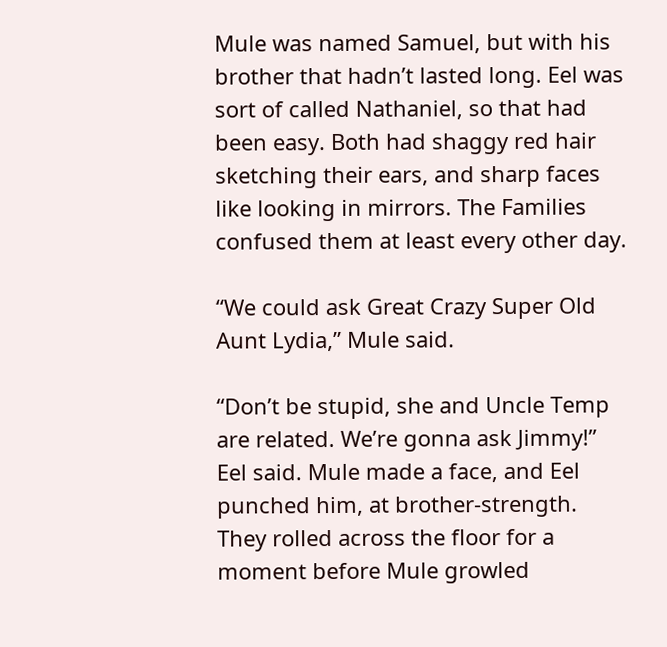Mule was named Samuel, but with his brother that hadn’t lasted long. Eel was sort of called Nathaniel, so that had been easy. Both had shaggy red hair sketching their ears, and sharp faces like looking in mirrors. The Families confused them at least every other day.

“We could ask Great Crazy Super Old Aunt Lydia,” Mule said.

“Don’t be stupid, she and Uncle Temp are related. We’re gonna ask Jimmy!” Eel said. Mule made a face, and Eel punched him, at brother-strength. They rolled across the floor for a moment before Mule growled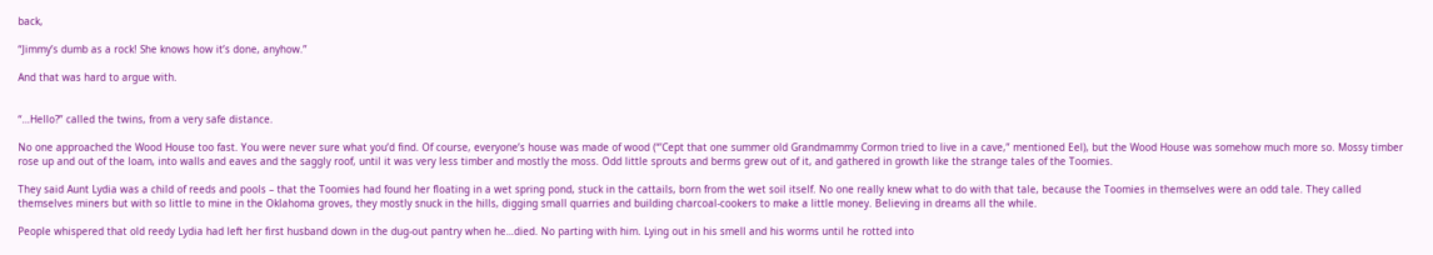back,

“Jimmy’s dumb as a rock! She knows how it’s done, anyhow.”

And that was hard to argue with.


“…Hello?” called the twins, from a very safe distance.

No one approached the Wood House too fast. You were never sure what you’d find. Of course, everyone’s house was made of wood (“’Cept that one summer old Grandmammy Cormon tried to live in a cave,” mentioned Eel), but the Wood House was somehow much more so. Mossy timber rose up and out of the loam, into walls and eaves and the saggly roof, until it was very less timber and mostly the moss. Odd little sprouts and berms grew out of it, and gathered in growth like the strange tales of the Toomies.

They said Aunt Lydia was a child of reeds and pools – that the Toomies had found her floating in a wet spring pond, stuck in the cattails, born from the wet soil itself. No one really knew what to do with that tale, because the Toomies in themselves were an odd tale. They called themselves miners but with so little to mine in the Oklahoma groves, they mostly snuck in the hills, digging small quarries and building charcoal-cookers to make a little money. Believing in dreams all the while.

People whispered that old reedy Lydia had left her first husband down in the dug-out pantry when he…died. No parting with him. Lying out in his smell and his worms until he rotted into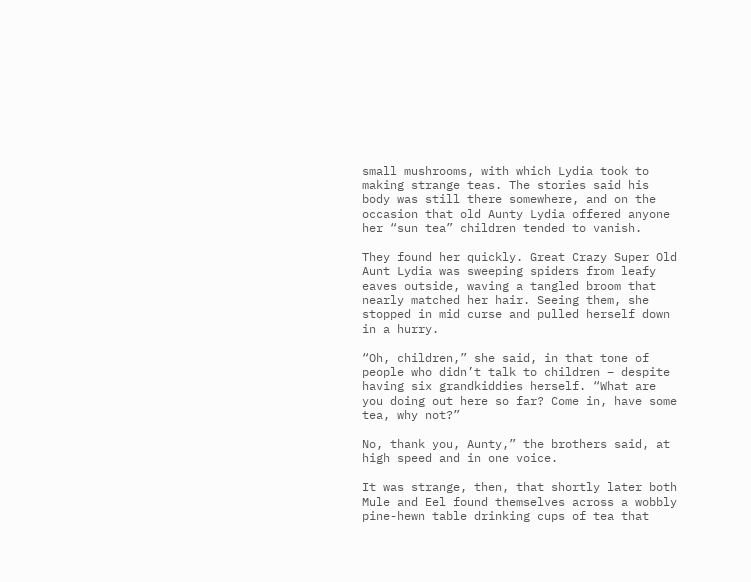small mushrooms, with which Lydia took to making strange teas. The stories said his body was still there somewhere, and on the occasion that old Aunty Lydia offered anyone her “sun tea” children tended to vanish.

They found her quickly. Great Crazy Super Old Aunt Lydia was sweeping spiders from leafy eaves outside, waving a tangled broom that nearly matched her hair. Seeing them, she stopped in mid curse and pulled herself down in a hurry.

“Oh, children,” she said, in that tone of people who didn’t talk to children – despite having six grandkiddies herself. “What are you doing out here so far? Come in, have some tea, why not?”

No, thank you, Aunty,” the brothers said, at high speed and in one voice.

It was strange, then, that shortly later both Mule and Eel found themselves across a wobbly pine-hewn table drinking cups of tea that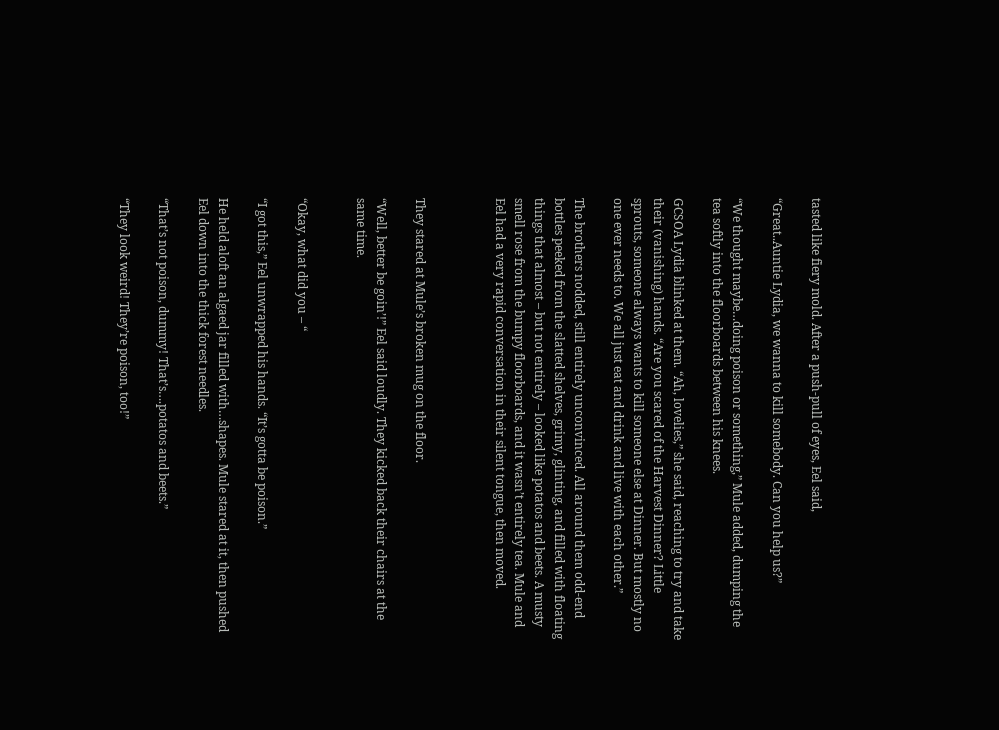tasted like fiery mold. After a push-pull of eyes, Eel said,

“Great..Auntie Lydia, we wanna to kill somebody. Can you help us?”

“We thought maybe…doing poison or something,” Mule added, dumping the tea softly into the floorboards between his knees.

GCSOA Lydia blinked at them. “Ah, lovelies,” she said, reaching to try and take their (vanishing) hands. “Are you scared of the Harvest Dinner? Little sprouts, someone always wants to kill someone else at Dinner. But mostly no one ever needs to. We all just eat and drink and live with each other.”

The brothers nodded, still entirely unconvinced. All around them odd-end bottles peeked from the slatted shelves, grimy, glinting, and filled with floating things that almost – but not entirely – looked like potatos and beets. A musty smell rose from the bumpy floorboards, and it wasn’t entirely tea. Mule and Eel had a very rapid conversation in their silent tongue, then moved.



They stared at Mule’s broken mug on the floor.

“Well, better be goin’!” Eel said loudly. They kicked back their chairs at the same time.


“Okay, what did you – “

“I got this,” Eel unwrapped his hands. “It’s gotta be poison.”

He held aloft an algaed jar filled with…shapes. Mule stared at it, then pushed Eel down into the thick forest needles.

“That’s not poison, dummy! That’s….potatos and beets.”

“They look weird! They’re poison, too!”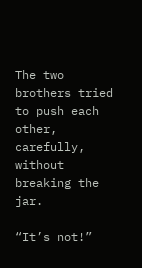The two brothers tried to push each other, carefully, without breaking the jar.

“It’s not!”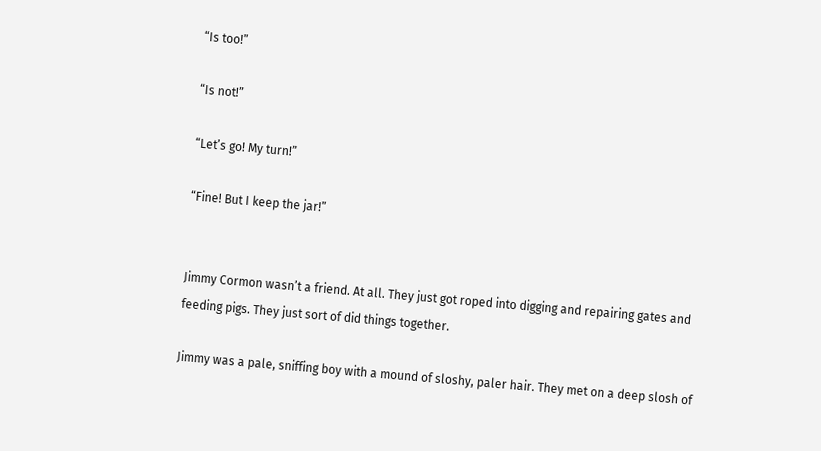“Is too!”

“Is not!”

“Let’s go! My turn!”

“Fine! But I keep the jar!”


Jimmy Cormon wasn’t a friend. At all. They just got roped into digging and repairing gates and feeding pigs. They just sort of did things together.

Jimmy was a pale, sniffing boy with a mound of sloshy, paler hair. They met on a deep slosh of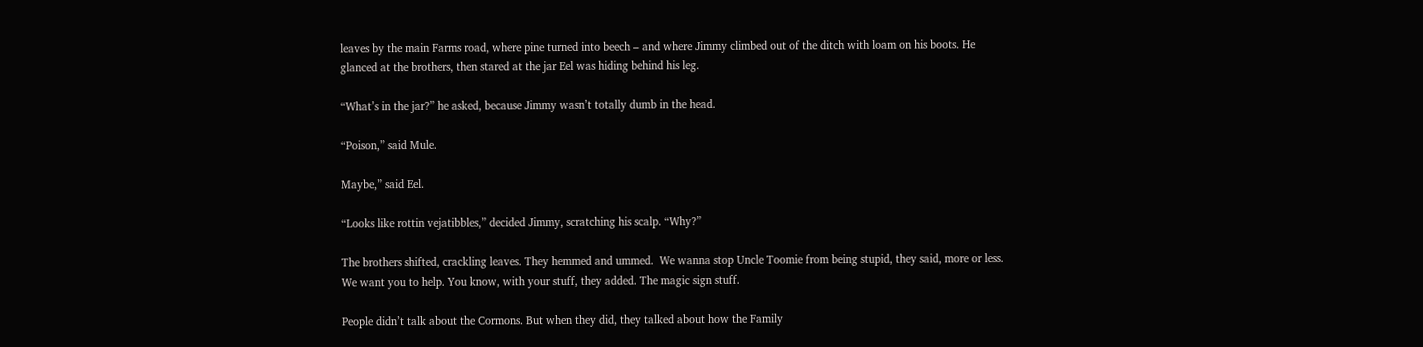leaves by the main Farms road, where pine turned into beech – and where Jimmy climbed out of the ditch with loam on his boots. He glanced at the brothers, then stared at the jar Eel was hiding behind his leg.

“What’s in the jar?” he asked, because Jimmy wasn’t totally dumb in the head.

“Poison,” said Mule.

Maybe,” said Eel.

“Looks like rottin vejatibbles,” decided Jimmy, scratching his scalp. “Why?”

The brothers shifted, crackling leaves. They hemmed and ummed.  We wanna stop Uncle Toomie from being stupid, they said, more or less. We want you to help. You know, with your stuff, they added. The magic sign stuff.

People didn’t talk about the Cormons. But when they did, they talked about how the Family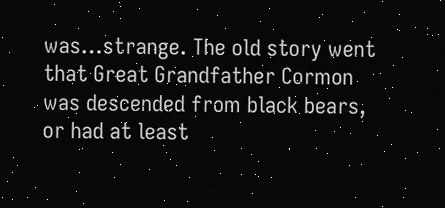was…strange. The old story went that Great Grandfather Cormon was descended from black bears, or had at least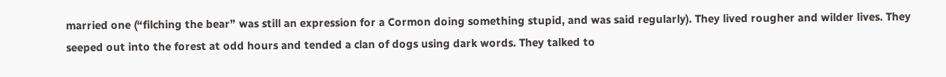married one (“filching the bear” was still an expression for a Cormon doing something stupid, and was said regularly). They lived rougher and wilder lives. They seeped out into the forest at odd hours and tended a clan of dogs using dark words. They talked to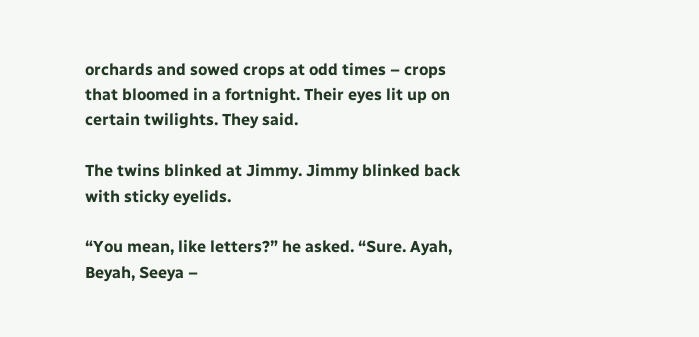orchards and sowed crops at odd times – crops that bloomed in a fortnight. Their eyes lit up on certain twilights. They said.

The twins blinked at Jimmy. Jimmy blinked back with sticky eyelids.

“You mean, like letters?” he asked. “Sure. Ayah, Beyah, Seeya –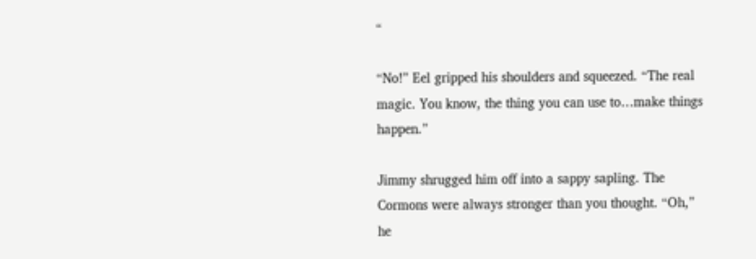“

“No!” Eel gripped his shoulders and squeezed. “The real magic. You know, the thing you can use to…make things happen.”

Jimmy shrugged him off into a sappy sapling. The Cormons were always stronger than you thought. “Oh,” he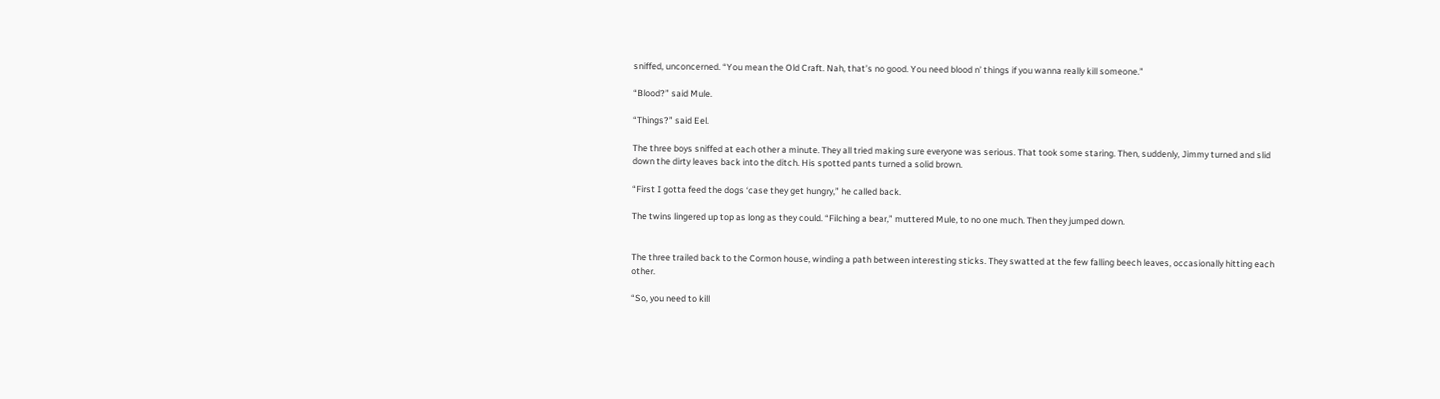sniffed, unconcerned. “You mean the Old Craft. Nah, that’s no good. You need blood n’ things if you wanna really kill someone.”

“Blood?” said Mule.

“Things?” said Eel.

The three boys sniffed at each other a minute. They all tried making sure everyone was serious. That took some staring. Then, suddenly, Jimmy turned and slid down the dirty leaves back into the ditch. His spotted pants turned a solid brown.

“First I gotta feed the dogs ‘case they get hungry,” he called back.

The twins lingered up top as long as they could. “Filching a bear,” muttered Mule, to no one much. Then they jumped down.


The three trailed back to the Cormon house, winding a path between interesting sticks. They swatted at the few falling beech leaves, occasionally hitting each other.

“So, you need to kill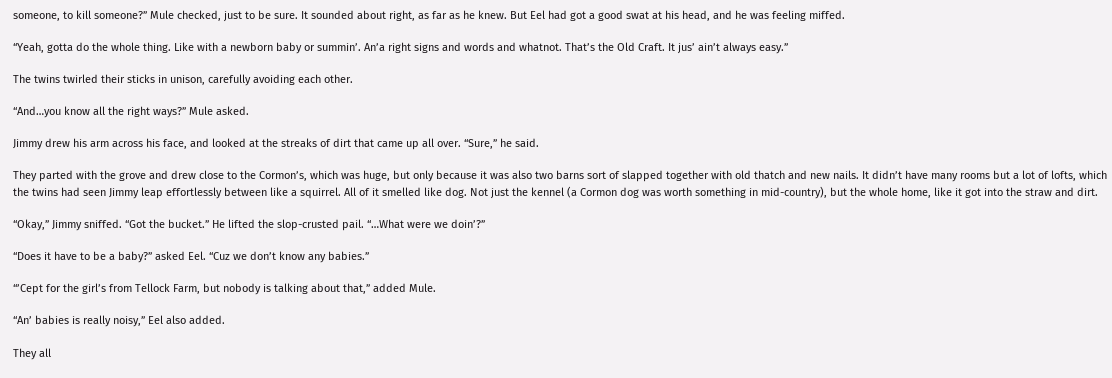someone, to kill someone?” Mule checked, just to be sure. It sounded about right, as far as he knew. But Eel had got a good swat at his head, and he was feeling miffed.

“Yeah, gotta do the whole thing. Like with a newborn baby or summin’. An’a right signs and words and whatnot. That’s the Old Craft. It jus’ ain’t always easy.”

The twins twirled their sticks in unison, carefully avoiding each other.

“And…you know all the right ways?” Mule asked.

Jimmy drew his arm across his face, and looked at the streaks of dirt that came up all over. “Sure,” he said.

They parted with the grove and drew close to the Cormon’s, which was huge, but only because it was also two barns sort of slapped together with old thatch and new nails. It didn’t have many rooms but a lot of lofts, which the twins had seen Jimmy leap effortlessly between like a squirrel. All of it smelled like dog. Not just the kennel (a Cormon dog was worth something in mid-country), but the whole home, like it got into the straw and dirt.

“Okay,” Jimmy sniffed. “Got the bucket.” He lifted the slop-crusted pail. “…What were we doin’?”

“Does it have to be a baby?” asked Eel. “Cuz we don’t know any babies.”

“’Cept for the girl’s from Tellock Farm, but nobody is talking about that,” added Mule.

“An’ babies is really noisy,” Eel also added.

They all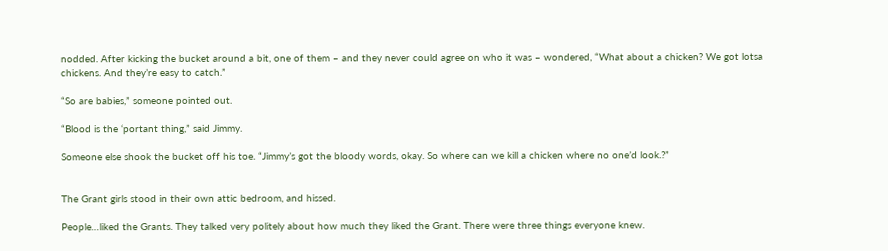nodded. After kicking the bucket around a bit, one of them – and they never could agree on who it was – wondered, “What about a chicken? We got lotsa chickens. And they’re easy to catch.”

“So are babies,” someone pointed out.

“Blood is the ‘portant thing,” said Jimmy.

Someone else shook the bucket off his toe. “Jimmy’s got the bloody words, okay. So where can we kill a chicken where no one’d look.?”


The Grant girls stood in their own attic bedroom, and hissed.

People…liked the Grants. They talked very politely about how much they liked the Grant. There were three things everyone knew.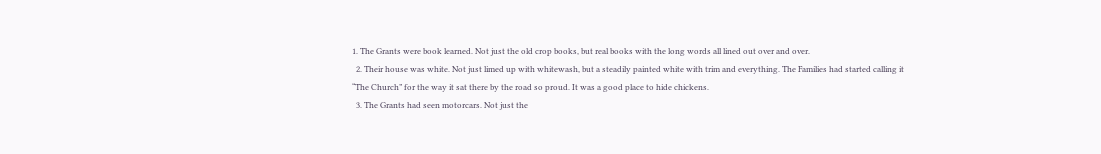1. The Grants were book learned. Not just the old crop books, but real books with the long words all lined out over and over.
  2. Their house was white. Not just limed up with whitewash, but a steadily painted white with trim and everything. The Families had started calling it “The Church” for the way it sat there by the road so proud. It was a good place to hide chickens.
  3. The Grants had seen motorcars. Not just the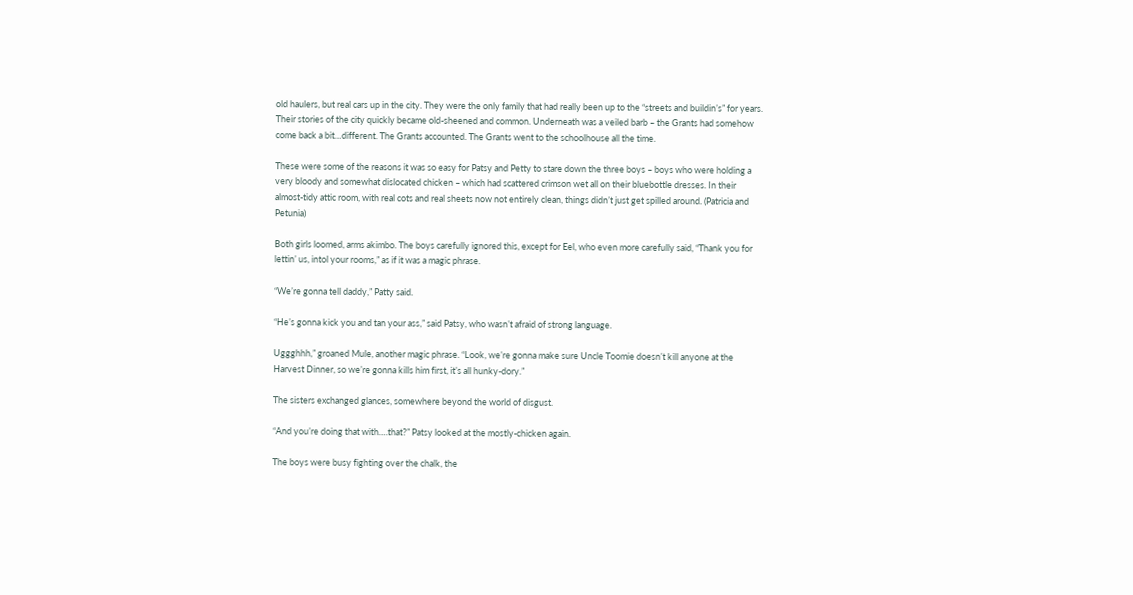old haulers, but real cars up in the city. They were the only family that had really been up to the “streets and buildin’s” for years. Their stories of the city quickly became old-sheened and common. Underneath was a veiled barb – the Grants had somehow come back a bit…different. The Grants accounted. The Grants went to the schoolhouse all the time.

These were some of the reasons it was so easy for Patsy and Petty to stare down the three boys – boys who were holding a very bloody and somewhat dislocated chicken – which had scattered crimson wet all on their bluebottle dresses. In their almost-tidy attic room, with real cots and real sheets now not entirely clean, things didn’t just get spilled around. (Patricia and Petunia)

Both girls loomed, arms akimbo. The boys carefully ignored this, except for Eel, who even more carefully said, “Thank you for lettin’ us, intol your rooms,” as if it was a magic phrase.

“We’re gonna tell daddy,” Patty said.

“He’s gonna kick you and tan your ass,” said Patsy, who wasn’t afraid of strong language.

Uggghhh,” groaned Mule, another magic phrase. “Look, we’re gonna make sure Uncle Toomie doesn’t kill anyone at the Harvest Dinner, so we’re gonna kills him first, it’s all hunky-dory.”

The sisters exchanged glances, somewhere beyond the world of disgust.

“And you’re doing that with….that?” Patsy looked at the mostly-chicken again.

The boys were busy fighting over the chalk, the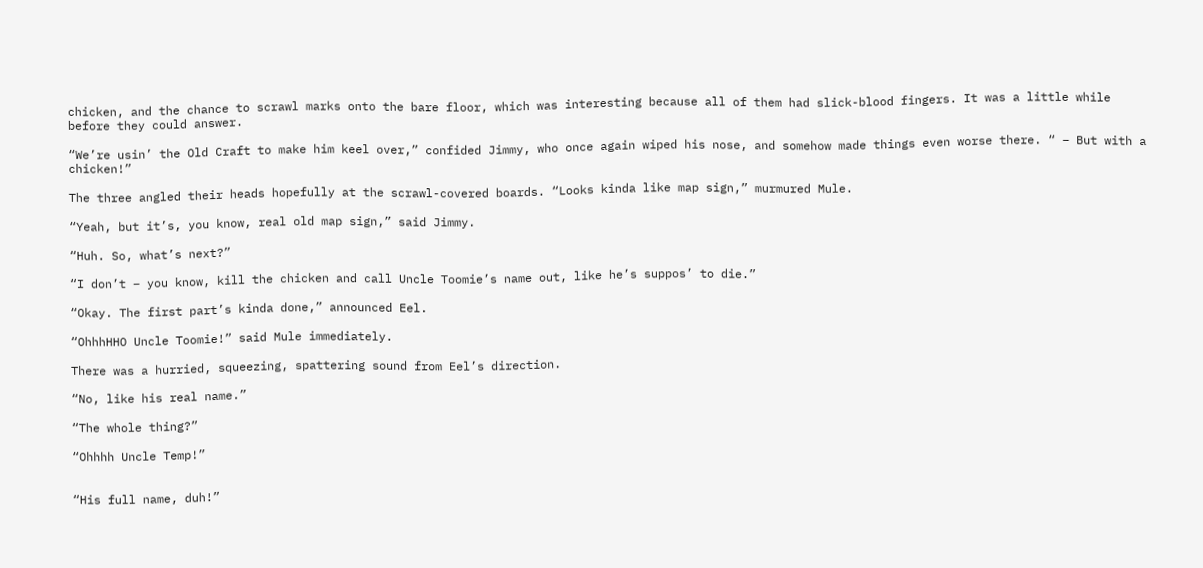chicken, and the chance to scrawl marks onto the bare floor, which was interesting because all of them had slick-blood fingers. It was a little while before they could answer.

“We’re usin’ the Old Craft to make him keel over,” confided Jimmy, who once again wiped his nose, and somehow made things even worse there. “ – But with a chicken!”

The three angled their heads hopefully at the scrawl-covered boards. “Looks kinda like map sign,” murmured Mule.

“Yeah, but it’s, you know, real old map sign,” said Jimmy.

“Huh. So, what’s next?”

“I don’t – you know, kill the chicken and call Uncle Toomie’s name out, like he’s suppos’ to die.”

“Okay. The first part’s kinda done,” announced Eel.

“OhhhHHO Uncle Toomie!” said Mule immediately.

There was a hurried, squeezing, spattering sound from Eel’s direction.

“No, like his real name.”

“The whole thing?”

“Ohhhh Uncle Temp!”


“His full name, duh!”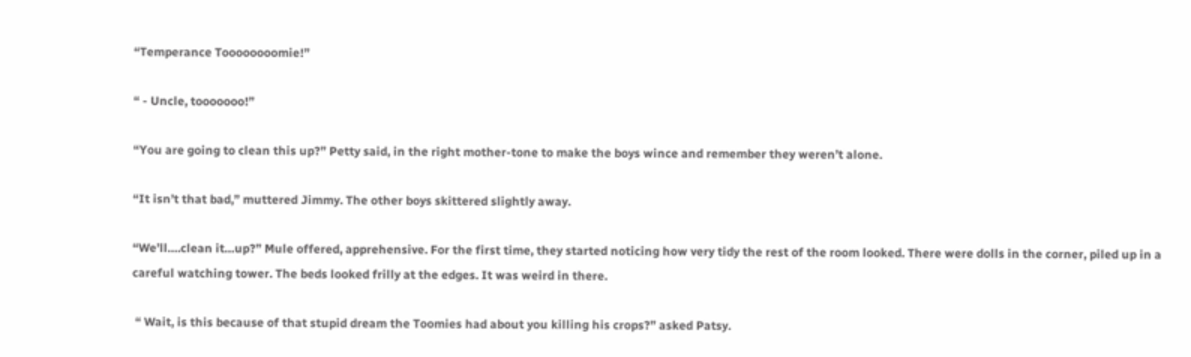“Temperance Toooooooomie!”

“ - Uncle, tooooooo!”

“You are going to clean this up?” Petty said, in the right mother-tone to make the boys wince and remember they weren’t alone.

“It isn’t that bad,” muttered Jimmy. The other boys skittered slightly away.

“We’ll….clean it…up?” Mule offered, apprehensive. For the first time, they started noticing how very tidy the rest of the room looked. There were dolls in the corner, piled up in a careful watching tower. The beds looked frilly at the edges. It was weird in there.

 “ Wait, is this because of that stupid dream the Toomies had about you killing his crops?” asked Patsy.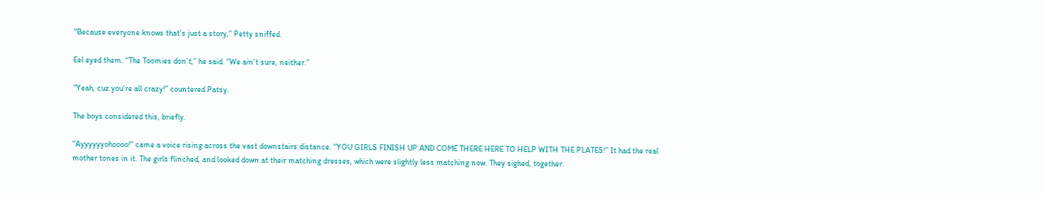“Because everyone knows that’s just a story,” Petty sniffed.

Eel eyed them. “The Toomies don’t,” he said. “We ain’t sure, neither.”

“Yeah, cuz you’re all crazy!” countered Patsy.

The boys considered this, briefly.

“Ayyyyyyohoooo!” came a voice rising across the vast downstairs distance. “YOU GIRLS FINISH UP AND COME THERE HERE TO HELP WITH THE PLATES!” It had the real mother tones in it. The girls flinched, and looked down at their matching dresses, which were slightly less matching now. They sighed, together.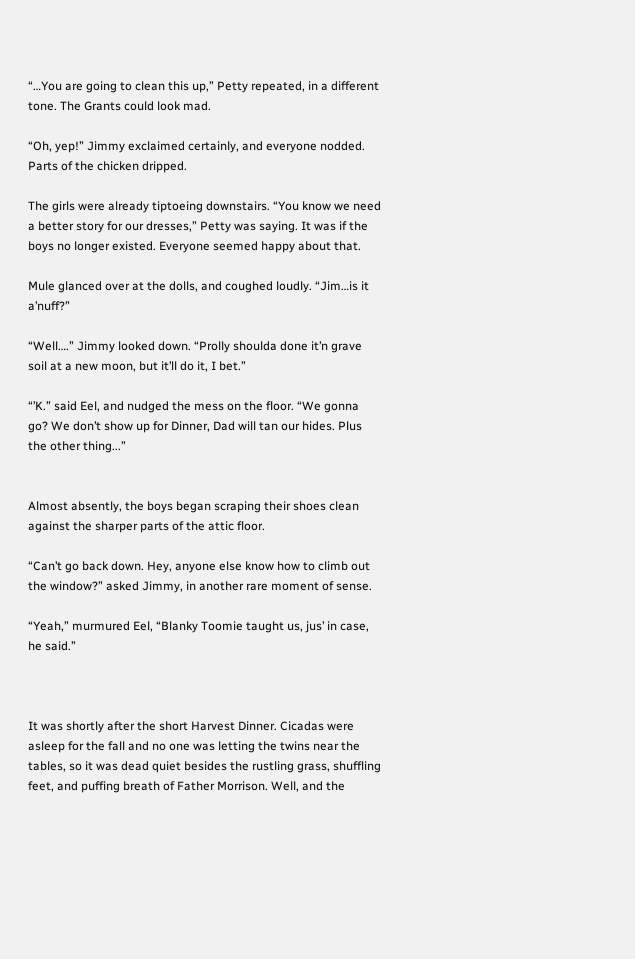“…You are going to clean this up,” Petty repeated, in a different tone. The Grants could look mad.

“Oh, yep!” Jimmy exclaimed certainly, and everyone nodded. Parts of the chicken dripped.

The girls were already tiptoeing downstairs. “You know we need a better story for our dresses,” Petty was saying. It was if the boys no longer existed. Everyone seemed happy about that.

Mule glanced over at the dolls, and coughed loudly. “Jim…is it a’nuff?”

“Well….” Jimmy looked down. “Prolly shoulda done it’n grave soil at a new moon, but it’ll do it, I bet.”

“’K.” said Eel, and nudged the mess on the floor. “We gonna go? We don’t show up for Dinner, Dad will tan our hides. Plus the other thing...”


Almost absently, the boys began scraping their shoes clean against the sharper parts of the attic floor.

“Can’t go back down. Hey, anyone else know how to climb out the window?” asked Jimmy, in another rare moment of sense.

“Yeah,” murmured Eel, “Blanky Toomie taught us, jus’ in case, he said.”



It was shortly after the short Harvest Dinner. Cicadas were asleep for the fall and no one was letting the twins near the tables, so it was dead quiet besides the rustling grass, shuffling feet, and puffing breath of Father Morrison. Well, and the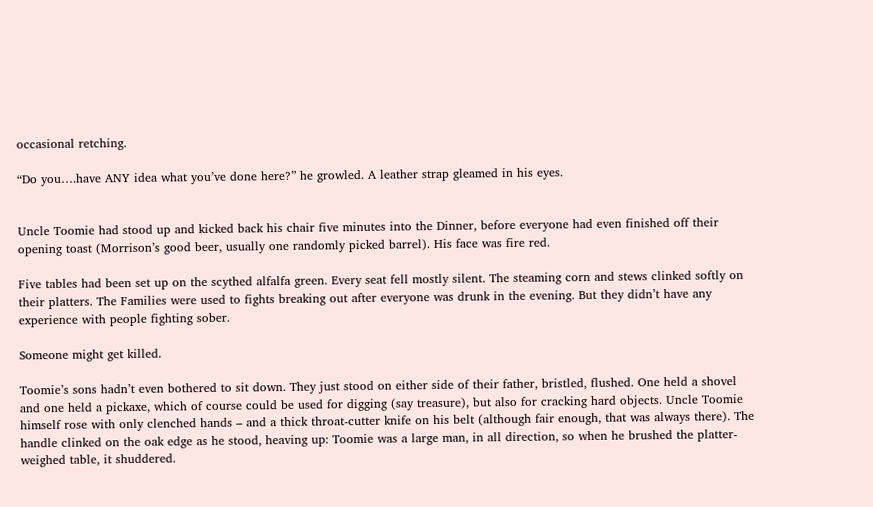occasional retching.

“Do you….have ANY idea what you’ve done here?” he growled. A leather strap gleamed in his eyes.


Uncle Toomie had stood up and kicked back his chair five minutes into the Dinner, before everyone had even finished off their opening toast (Morrison’s good beer, usually one randomly picked barrel). His face was fire red.

Five tables had been set up on the scythed alfalfa green. Every seat fell mostly silent. The steaming corn and stews clinked softly on their platters. The Families were used to fights breaking out after everyone was drunk in the evening. But they didn’t have any experience with people fighting sober.

Someone might get killed.

Toomie’s sons hadn’t even bothered to sit down. They just stood on either side of their father, bristled, flushed. One held a shovel and one held a pickaxe, which of course could be used for digging (say treasure), but also for cracking hard objects. Uncle Toomie himself rose with only clenched hands – and a thick throat-cutter knife on his belt (although fair enough, that was always there). The handle clinked on the oak edge as he stood, heaving up: Toomie was a large man, in all direction, so when he brushed the platter-weighed table, it shuddered.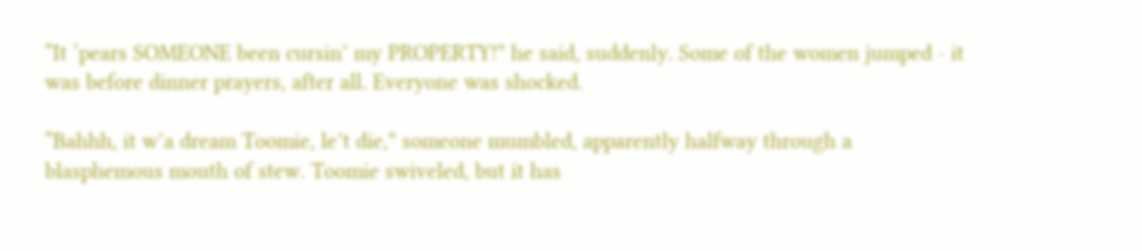“It ‘pears SOMEONE been cursin’ my PROPERTY!” he said, suddenly. Some of the women jumped - it was before dinner prayers, after all. Everyone was shocked.

“Bahhh, it w’a dream Toomie, le’t die,” someone mumbled, apparently halfway through a blasphemous mouth of stew. Toomie swiveled, but it has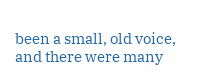been a small, old voice, and there were many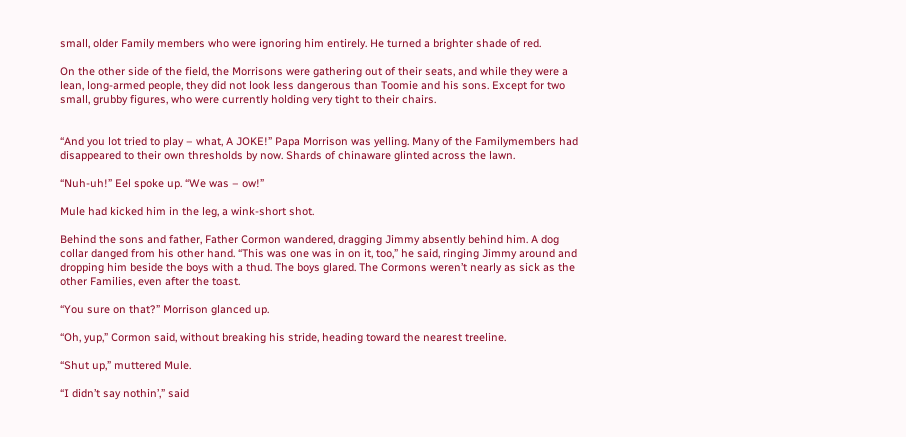small, older Family members who were ignoring him entirely. He turned a brighter shade of red.

On the other side of the field, the Morrisons were gathering out of their seats, and while they were a lean, long-armed people, they did not look less dangerous than Toomie and his sons. Except for two small, grubby figures, who were currently holding very tight to their chairs.


“And you lot tried to play – what, A JOKE!” Papa Morrison was yelling. Many of the Familymembers had disappeared to their own thresholds by now. Shards of chinaware glinted across the lawn.

“Nuh-uh!” Eel spoke up. “We was – ow!”

Mule had kicked him in the leg, a wink-short shot.

Behind the sons and father, Father Cormon wandered, dragging Jimmy absently behind him. A dog collar danged from his other hand. “This was one was in on it, too,” he said, ringing Jimmy around and dropping him beside the boys with a thud. The boys glared. The Cormons weren’t nearly as sick as the other Families, even after the toast.

“You sure on that?” Morrison glanced up.

“Oh, yup,” Cormon said, without breaking his stride, heading toward the nearest treeline.

“Shut up,” muttered Mule.

“I didn’t say nothin’,” said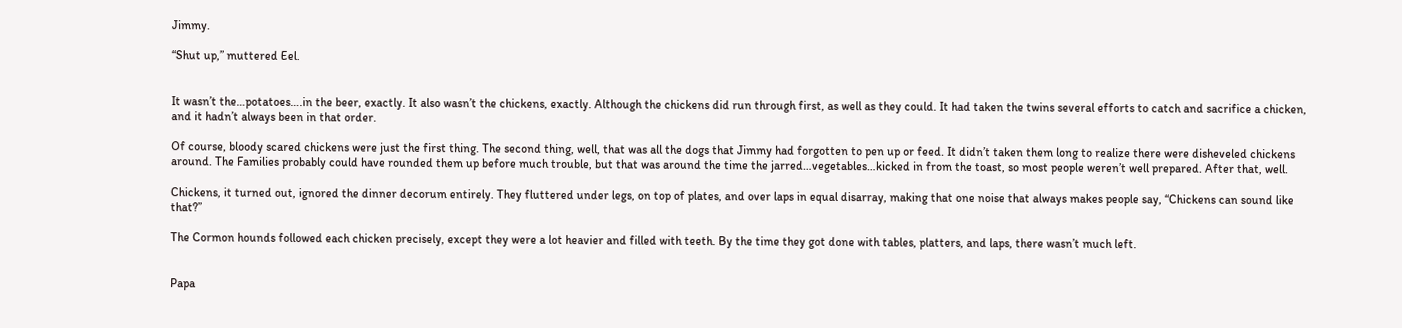Jimmy.

“Shut up,” muttered Eel.


It wasn’t the…potatoes….in the beer, exactly. It also wasn’t the chickens, exactly. Although the chickens did run through first, as well as they could. It had taken the twins several efforts to catch and sacrifice a chicken, and it hadn’t always been in that order.

Of course, bloody scared chickens were just the first thing. The second thing, well, that was all the dogs that Jimmy had forgotten to pen up or feed. It didn’t taken them long to realize there were disheveled chickens around. The Families probably could have rounded them up before much trouble, but that was around the time the jarred…vegetables…kicked in from the toast, so most people weren’t well prepared. After that, well.

Chickens, it turned out, ignored the dinner decorum entirely. They fluttered under legs, on top of plates, and over laps in equal disarray, making that one noise that always makes people say, “Chickens can sound like that?”

The Cormon hounds followed each chicken precisely, except they were a lot heavier and filled with teeth. By the time they got done with tables, platters, and laps, there wasn’t much left.


Papa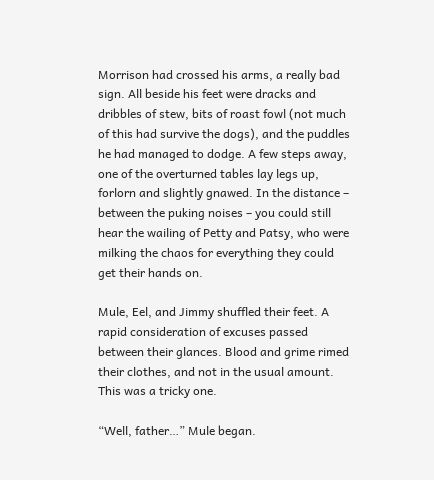Morrison had crossed his arms, a really bad sign. All beside his feet were dracks and dribbles of stew, bits of roast fowl (not much of this had survive the dogs), and the puddles he had managed to dodge. A few steps away, one of the overturned tables lay legs up, forlorn and slightly gnawed. In the distance – between the puking noises – you could still hear the wailing of Petty and Patsy, who were milking the chaos for everything they could get their hands on.

Mule, Eel, and Jimmy shuffled their feet. A rapid consideration of excuses passed between their glances. Blood and grime rimed their clothes, and not in the usual amount. This was a tricky one.

“Well, father…” Mule began.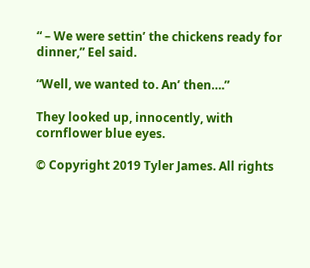“ – We were settin’ the chickens ready for dinner,” Eel said.

“Well, we wanted to. An’ then….”

They looked up, innocently, with cornflower blue eyes.

© Copyright 2019 Tyler James. All rights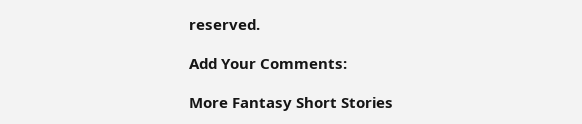reserved.

Add Your Comments:

More Fantasy Short Stories